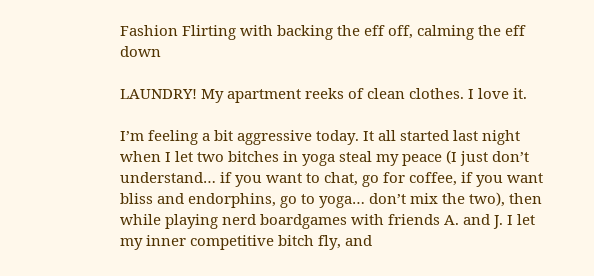Fashion Flirting with backing the eff off, calming the eff down

LAUNDRY! My apartment reeks of clean clothes. I love it.

I’m feeling a bit aggressive today. It all started last night when I let two bitches in yoga steal my peace (I just don’t understand… if you want to chat, go for coffee, if you want bliss and endorphins, go to yoga… don’t mix the two), then while playing nerd boardgames with friends A. and J. I let my inner competitive bitch fly, and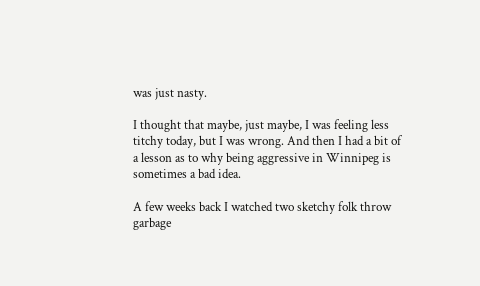was just nasty.

I thought that maybe, just maybe, I was feeling less titchy today, but I was wrong. And then I had a bit of a lesson as to why being aggressive in Winnipeg is sometimes a bad idea.

A few weeks back I watched two sketchy folk throw garbage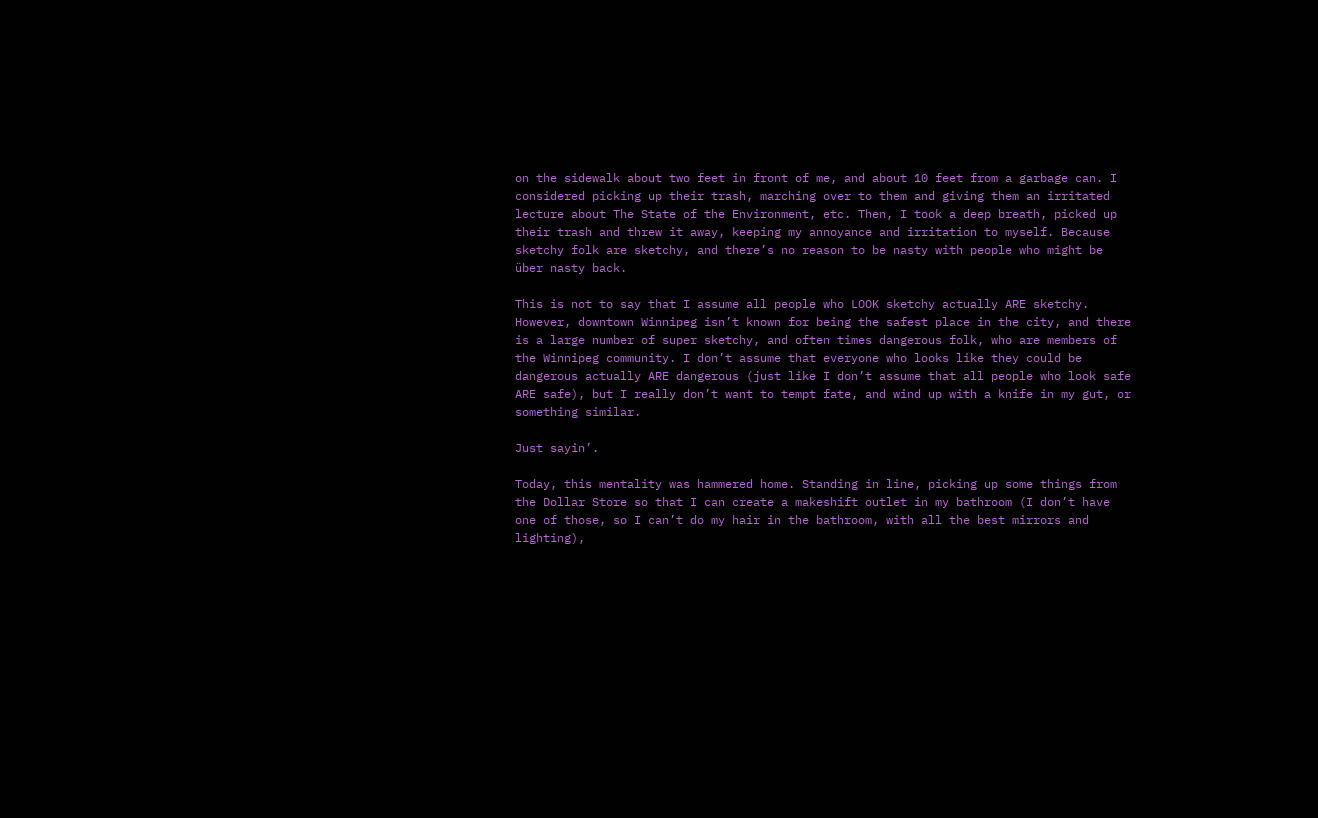on the sidewalk about two feet in front of me, and about 10 feet from a garbage can. I considered picking up their trash, marching over to them and giving them an irritated lecture about The State of the Environment, etc. Then, I took a deep breath, picked up their trash and threw it away, keeping my annoyance and irritation to myself. Because sketchy folk are sketchy, and there’s no reason to be nasty with people who might be über nasty back.

This is not to say that I assume all people who LOOK sketchy actually ARE sketchy. However, downtown Winnipeg isn’t known for being the safest place in the city, and there is a large number of super sketchy, and often times dangerous folk, who are members of the Winnipeg community. I don’t assume that everyone who looks like they could be dangerous actually ARE dangerous (just like I don’t assume that all people who look safe ARE safe), but I really don’t want to tempt fate, and wind up with a knife in my gut, or something similar.

Just sayin’.

Today, this mentality was hammered home. Standing in line, picking up some things from the Dollar Store so that I can create a makeshift outlet in my bathroom (I don’t have one of those, so I can’t do my hair in the bathroom, with all the best mirrors and lighting),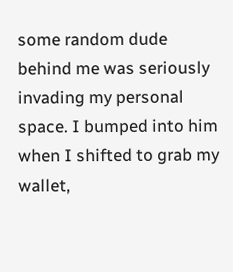some random dude behind me was seriously invading my personal space. I bumped into him when I shifted to grab my wallet,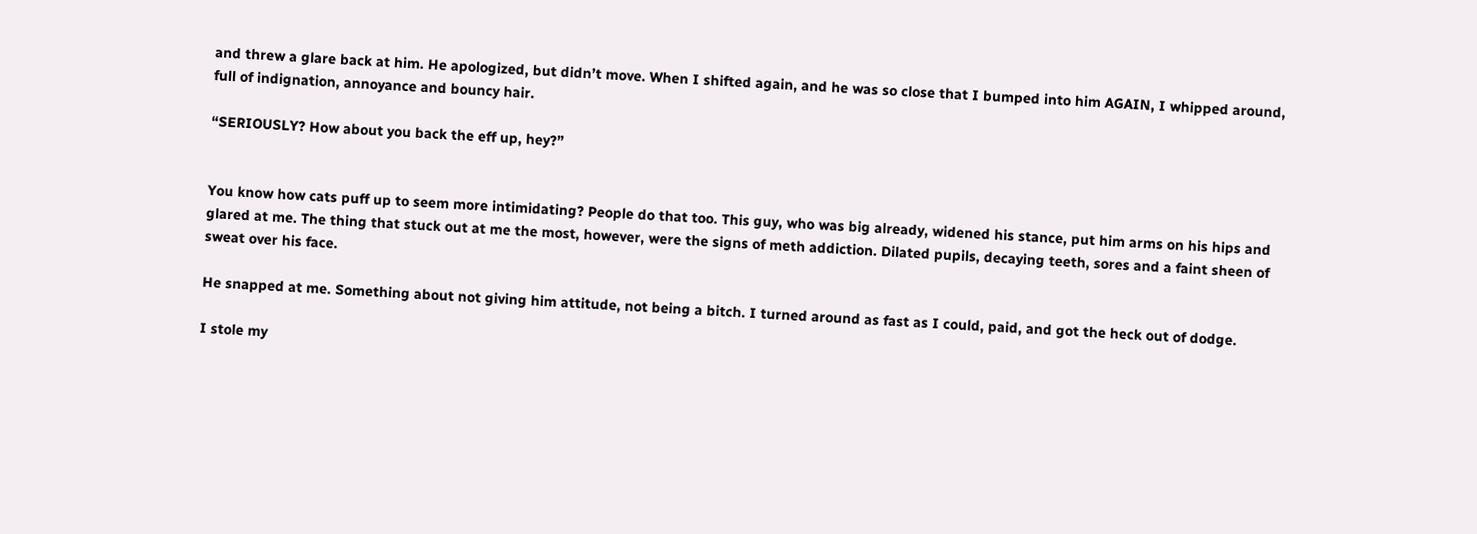and threw a glare back at him. He apologized, but didn’t move. When I shifted again, and he was so close that I bumped into him AGAIN, I whipped around, full of indignation, annoyance and bouncy hair.

“SERIOUSLY? How about you back the eff up, hey?”


You know how cats puff up to seem more intimidating? People do that too. This guy, who was big already, widened his stance, put him arms on his hips and glared at me. The thing that stuck out at me the most, however, were the signs of meth addiction. Dilated pupils, decaying teeth, sores and a faint sheen of sweat over his face.

He snapped at me. Something about not giving him attitude, not being a bitch. I turned around as fast as I could, paid, and got the heck out of dodge.

I stole my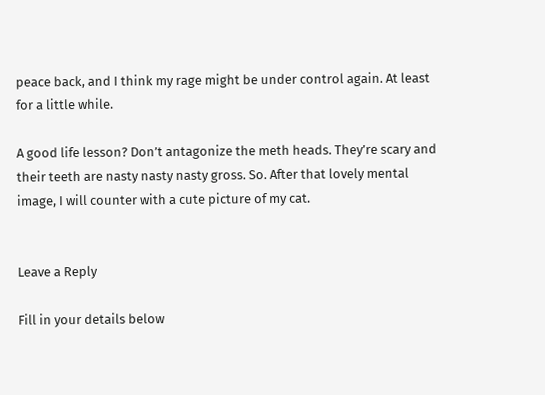peace back, and I think my rage might be under control again. At least for a little while.

A good life lesson? Don’t antagonize the meth heads. They’re scary and their teeth are nasty nasty nasty gross. So. After that lovely mental image, I will counter with a cute picture of my cat.


Leave a Reply

Fill in your details below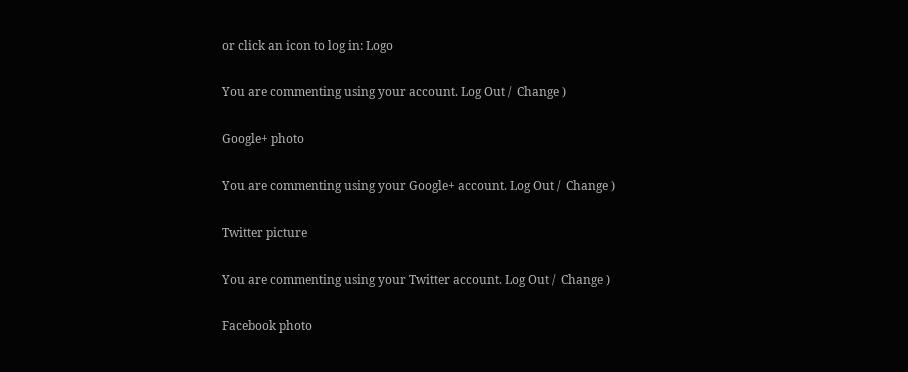or click an icon to log in: Logo

You are commenting using your account. Log Out /  Change )

Google+ photo

You are commenting using your Google+ account. Log Out /  Change )

Twitter picture

You are commenting using your Twitter account. Log Out /  Change )

Facebook photo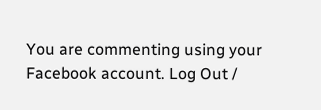You are commenting using your Facebook account. Log Out /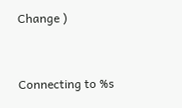Change )


Connecting to %s